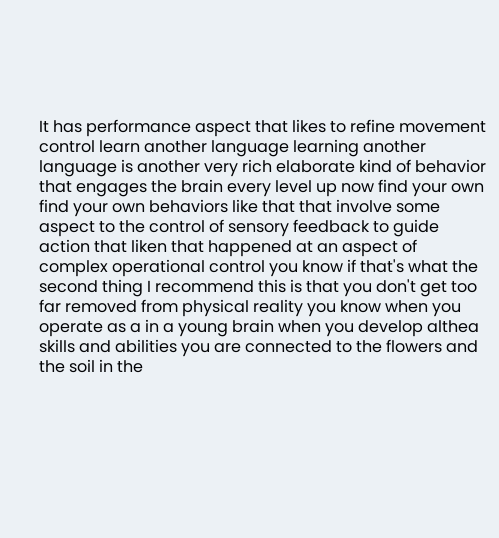It has performance aspect that likes to refine movement control learn another language learning another language is another very rich elaborate kind of behavior that engages the brain every level up now find your own find your own behaviors like that that involve some aspect to the control of sensory feedback to guide action that liken that happened at an aspect of complex operational control you know if that's what the second thing I recommend this is that you don't get too far removed from physical reality you know when you operate as a in a young brain when you develop althea skills and abilities you are connected to the flowers and the soil in the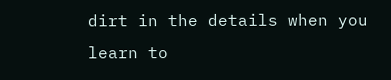dirt in the details when you learn to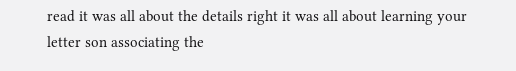read it was all about the details right it was all about learning your letter son associating the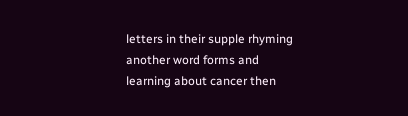letters in their supple rhyming another word forms and learning about cancer then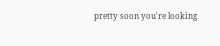pretty soon you're looking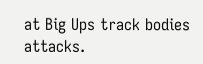at Big Ups track bodies attacks.